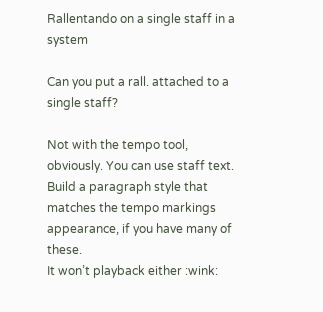Rallentando on a single staff in a system

Can you put a rall. attached to a single staff?

Not with the tempo tool, obviously. You can use staff text. Build a paragraph style that matches the tempo markings appearance, if you have many of these.
It won’t playback either :wink: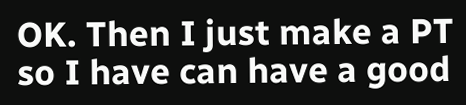OK. Then I just make a PT so I have can have a good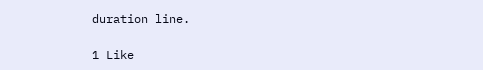duration line.

1 Like